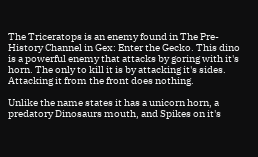The Triceratops is an enemy found in The Pre-History Channel in Gex: Enter the Gecko. This dino is a powerful enemy that attacks by goring with it's horn. The only to kill it is by attacking it's sides. Attacking it from the front does nothing.

Unlike the name states it has a unicorn horn, a predatory Dinosaurs mouth, and Spikes on it's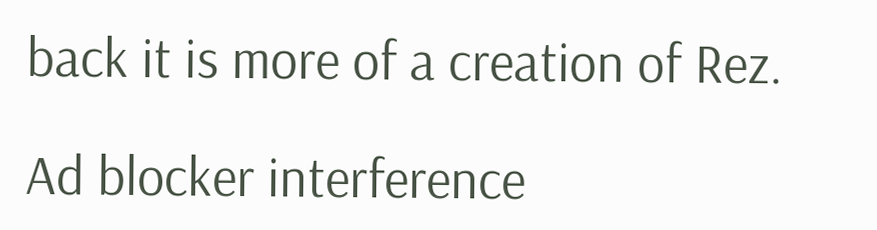back it is more of a creation of Rez.

Ad blocker interference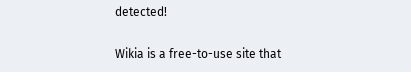detected!

Wikia is a free-to-use site that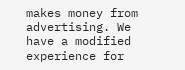makes money from advertising. We have a modified experience for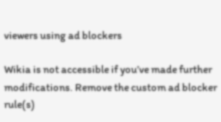viewers using ad blockers

Wikia is not accessible if you’ve made further modifications. Remove the custom ad blocker rule(s)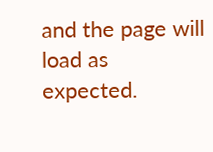and the page will load as expected.